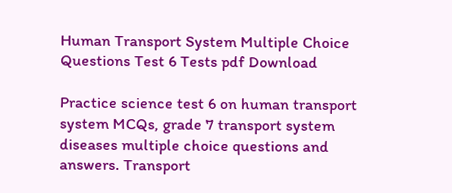Human Transport System Multiple Choice Questions Test 6 Tests pdf Download

Practice science test 6 on human transport system MCQs, grade 7 transport system diseases multiple choice questions and answers. Transport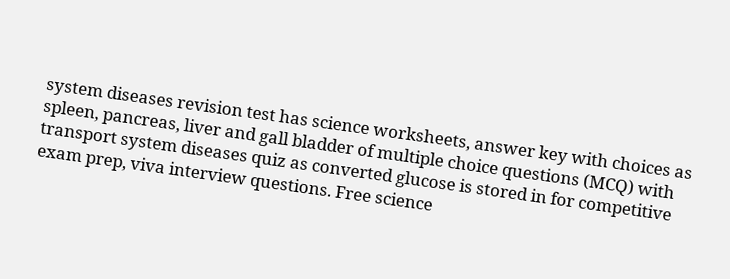system diseases revision test has science worksheets, answer key with choices as spleen, pancreas, liver and gall bladder of multiple choice questions (MCQ) with transport system diseases quiz as converted glucose is stored in for competitive exam prep, viva interview questions. Free science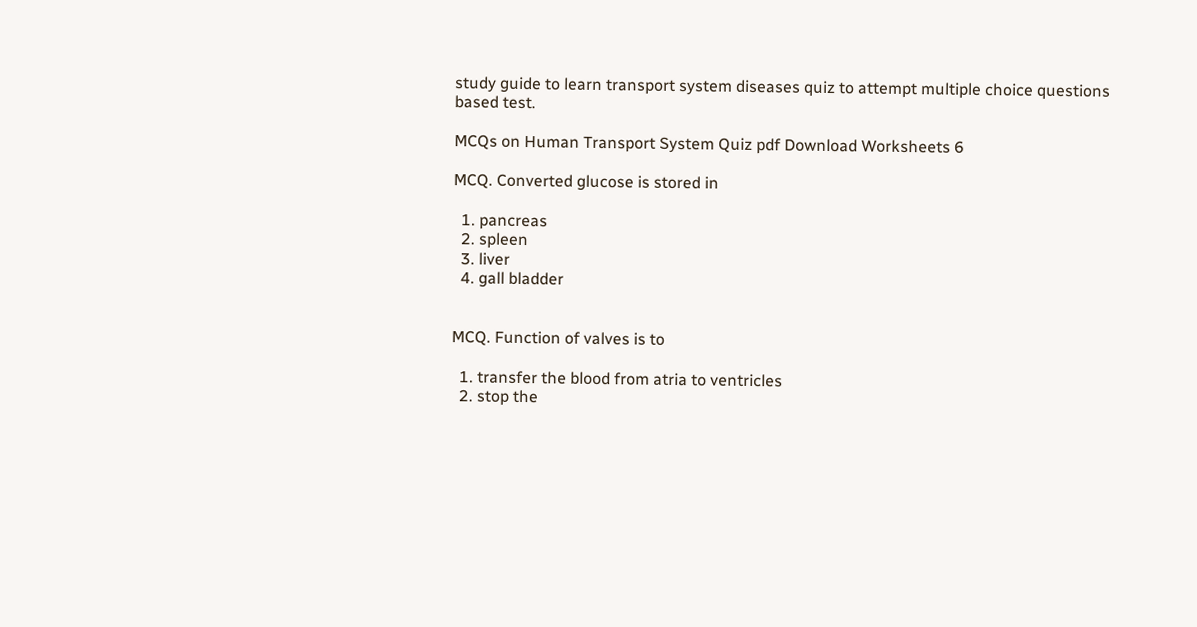study guide to learn transport system diseases quiz to attempt multiple choice questions based test.

MCQs on Human Transport System Quiz pdf Download Worksheets 6

MCQ. Converted glucose is stored in

  1. pancreas
  2. spleen
  3. liver
  4. gall bladder


MCQ. Function of valves is to

  1. transfer the blood from atria to ventricles
  2. stop the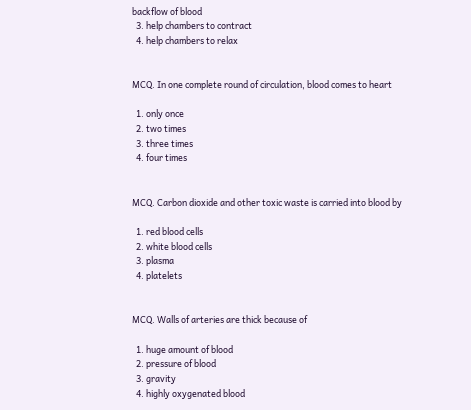backflow of blood
  3. help chambers to contract
  4. help chambers to relax


MCQ. In one complete round of circulation, blood comes to heart

  1. only once
  2. two times
  3. three times
  4. four times


MCQ. Carbon dioxide and other toxic waste is carried into blood by

  1. red blood cells
  2. white blood cells
  3. plasma
  4. platelets


MCQ. Walls of arteries are thick because of

  1. huge amount of blood
  2. pressure of blood
  3. gravity
  4. highly oxygenated blood